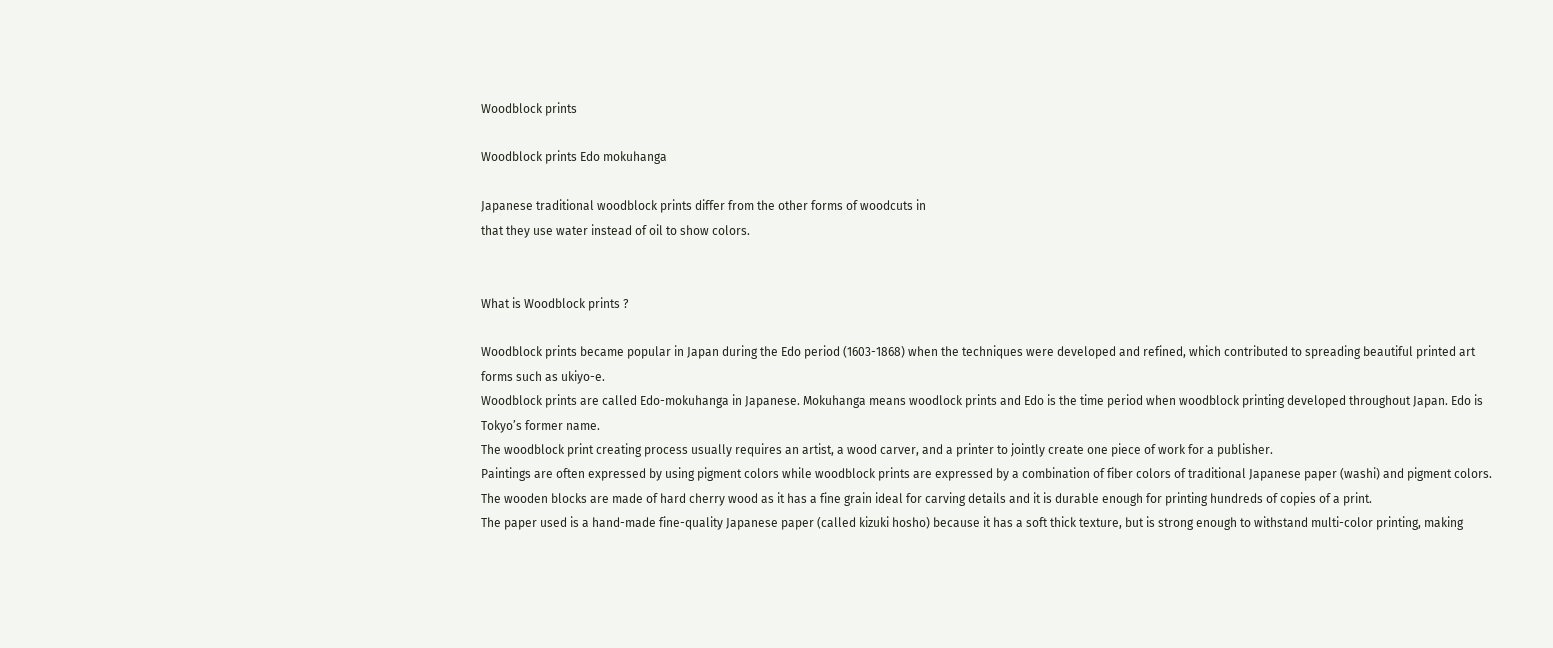Woodblock prints

Woodblock prints Edo mokuhanga

Japanese traditional woodblock prints differ from the other forms of woodcuts in
that they use water instead of oil to show colors.


What is Woodblock prints ?

Woodblock prints became popular in Japan during the Edo period (1603-1868) when the techniques were developed and refined, which contributed to spreading beautiful printed art forms such as ukiyo-e.
Woodblock prints are called Edo-mokuhanga in Japanese. Mokuhanga means woodlock prints and Edo is the time period when woodblock printing developed throughout Japan. Edo is Tokyo’s former name.
The woodblock print creating process usually requires an artist, a wood carver, and a printer to jointly create one piece of work for a publisher.
Paintings are often expressed by using pigment colors while woodblock prints are expressed by a combination of fiber colors of traditional Japanese paper (washi) and pigment colors. The wooden blocks are made of hard cherry wood as it has a fine grain ideal for carving details and it is durable enough for printing hundreds of copies of a print.
The paper used is a hand-made fine-quality Japanese paper (called kizuki hosho) because it has a soft thick texture, but is strong enough to withstand multi-color printing, making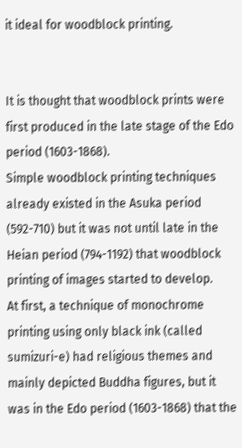it ideal for woodblock printing.


It is thought that woodblock prints were first produced in the late stage of the Edo period (1603-1868).
Simple woodblock printing techniques already existed in the Asuka period (592-710) but it was not until late in the Heian period (794-1192) that woodblock printing of images started to develop.
At first, a technique of monochrome printing using only black ink (called sumizuri-e) had religious themes and mainly depicted Buddha figures, but it was in the Edo period (1603-1868) that the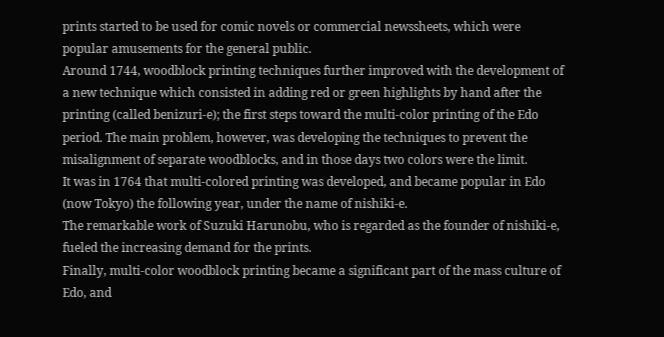prints started to be used for comic novels or commercial newssheets, which were popular amusements for the general public.
Around 1744, woodblock printing techniques further improved with the development of a new technique which consisted in adding red or green highlights by hand after the printing (called benizuri-e); the first steps toward the multi-color printing of the Edo period. The main problem, however, was developing the techniques to prevent the misalignment of separate woodblocks, and in those days two colors were the limit.
It was in 1764 that multi-colored printing was developed, and became popular in Edo (now Tokyo) the following year, under the name of nishiki-e.
The remarkable work of Suzuki Harunobu, who is regarded as the founder of nishiki-e, fueled the increasing demand for the prints.
Finally, multi-color woodblock printing became a significant part of the mass culture of Edo, and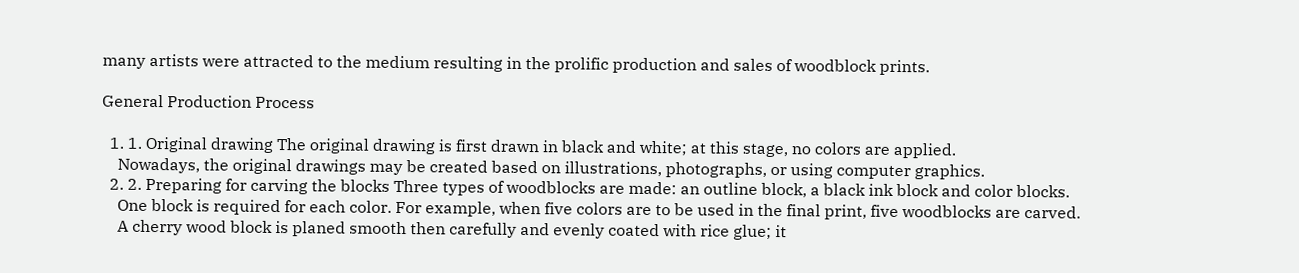many artists were attracted to the medium resulting in the prolific production and sales of woodblock prints.

General Production Process

  1. 1. Original drawing The original drawing is first drawn in black and white; at this stage, no colors are applied.
    Nowadays, the original drawings may be created based on illustrations, photographs, or using computer graphics.
  2. 2. Preparing for carving the blocks Three types of woodblocks are made: an outline block, a black ink block and color blocks.
    One block is required for each color. For example, when five colors are to be used in the final print, five woodblocks are carved.
    A cherry wood block is planed smooth then carefully and evenly coated with rice glue; it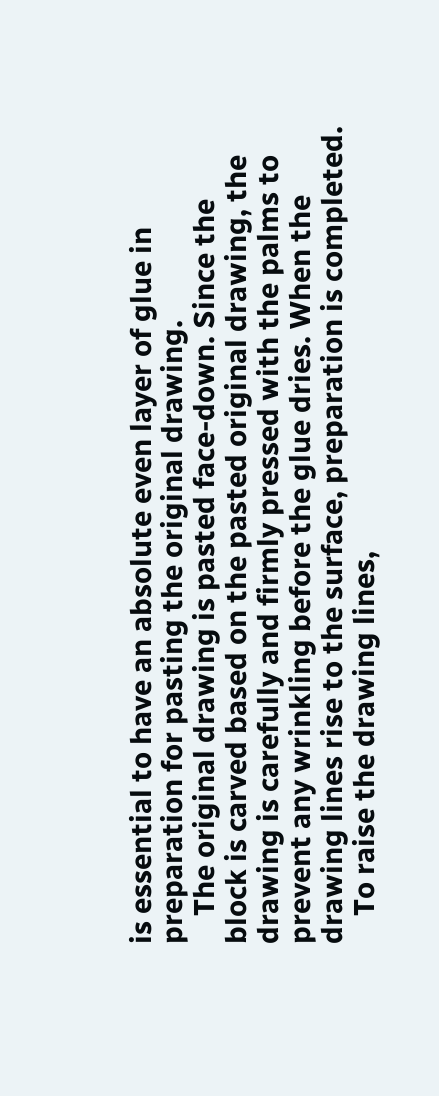is essential to have an absolute even layer of glue in preparation for pasting the original drawing.
    The original drawing is pasted face-down. Since the block is carved based on the pasted original drawing, the drawing is carefully and firmly pressed with the palms to prevent any wrinkling before the glue dries. When the drawing lines rise to the surface, preparation is completed.
    To raise the drawing lines,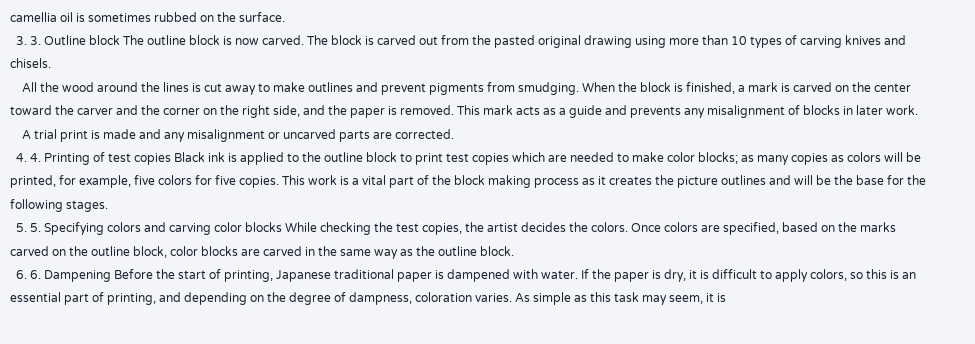camellia oil is sometimes rubbed on the surface.
  3. 3. Outline block The outline block is now carved. The block is carved out from the pasted original drawing using more than 10 types of carving knives and chisels.
    All the wood around the lines is cut away to make outlines and prevent pigments from smudging. When the block is finished, a mark is carved on the center toward the carver and the corner on the right side, and the paper is removed. This mark acts as a guide and prevents any misalignment of blocks in later work.
    A trial print is made and any misalignment or uncarved parts are corrected.
  4. 4. Printing of test copies Black ink is applied to the outline block to print test copies which are needed to make color blocks; as many copies as colors will be printed, for example, five colors for five copies. This work is a vital part of the block making process as it creates the picture outlines and will be the base for the following stages.
  5. 5. Specifying colors and carving color blocks While checking the test copies, the artist decides the colors. Once colors are specified, based on the marks carved on the outline block, color blocks are carved in the same way as the outline block.
  6. 6. Dampening Before the start of printing, Japanese traditional paper is dampened with water. If the paper is dry, it is difficult to apply colors, so this is an essential part of printing, and depending on the degree of dampness, coloration varies. As simple as this task may seem, it is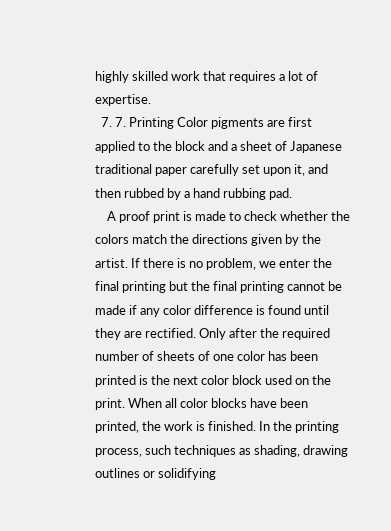highly skilled work that requires a lot of expertise.
  7. 7. Printing Color pigments are first applied to the block and a sheet of Japanese traditional paper carefully set upon it, and then rubbed by a hand rubbing pad.
    A proof print is made to check whether the colors match the directions given by the artist. If there is no problem, we enter the final printing but the final printing cannot be made if any color difference is found until they are rectified. Only after the required number of sheets of one color has been printed is the next color block used on the print. When all color blocks have been printed, the work is finished. In the printing process, such techniques as shading, drawing outlines or solidifying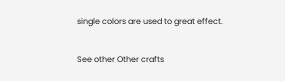single colors are used to great effect.

See other Other crafts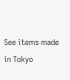See items made in Tokyo